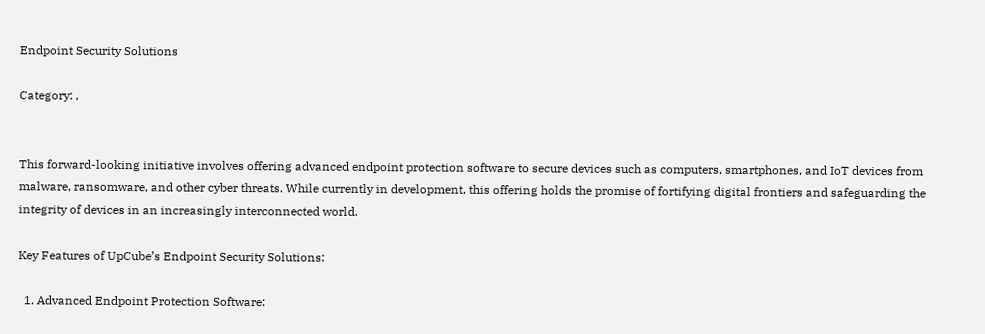Endpoint Security Solutions

Category: ,


This forward-looking initiative involves offering advanced endpoint protection software to secure devices such as computers, smartphones, and IoT devices from malware, ransomware, and other cyber threats. While currently in development, this offering holds the promise of fortifying digital frontiers and safeguarding the integrity of devices in an increasingly interconnected world.

Key Features of UpCube’s Endpoint Security Solutions:

  1. Advanced Endpoint Protection Software: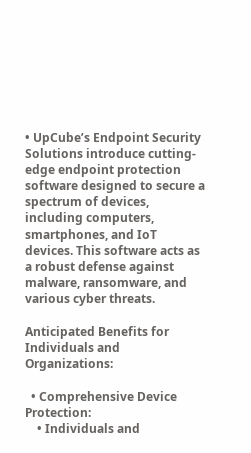• UpCube’s Endpoint Security Solutions introduce cutting-edge endpoint protection software designed to secure a spectrum of devices, including computers, smartphones, and IoT devices. This software acts as a robust defense against malware, ransomware, and various cyber threats.

Anticipated Benefits for Individuals and Organizations:

  • Comprehensive Device Protection:
    • Individuals and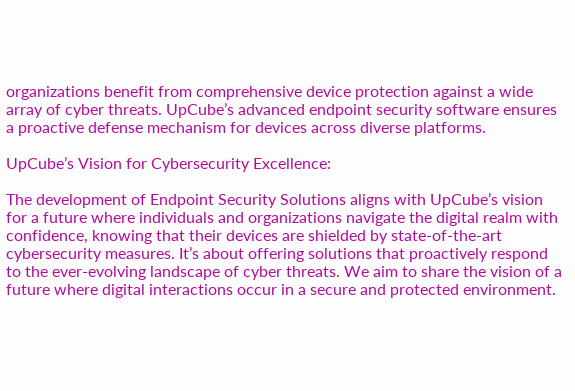organizations benefit from comprehensive device protection against a wide array of cyber threats. UpCube’s advanced endpoint security software ensures a proactive defense mechanism for devices across diverse platforms.

UpCube’s Vision for Cybersecurity Excellence:

The development of Endpoint Security Solutions aligns with UpCube’s vision for a future where individuals and organizations navigate the digital realm with confidence, knowing that their devices are shielded by state-of-the-art cybersecurity measures. It’s about offering solutions that proactively respond to the ever-evolving landscape of cyber threats. We aim to share the vision of a future where digital interactions occur in a secure and protected environment.